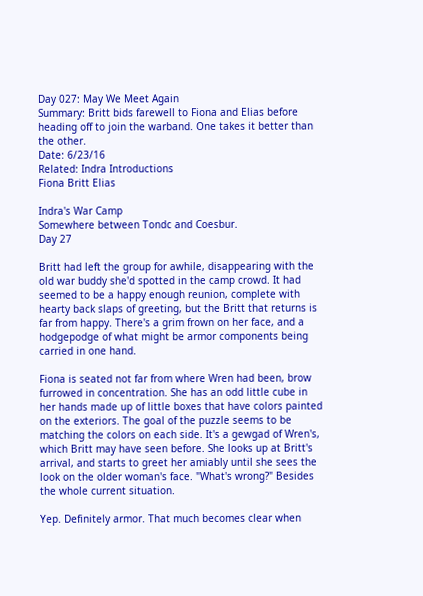Day 027: May We Meet Again
Summary: Britt bids farewell to Fiona and Elias before heading off to join the warband. One takes it better than the other.
Date: 6/23/16
Related: Indra Introductions
Fiona Britt Elias

Indra's War Camp
Somewhere between Tondc and Coesbur.
Day 27

Britt had left the group for awhile, disappearing with the old war buddy she'd spotted in the camp crowd. It had seemed to be a happy enough reunion, complete with hearty back slaps of greeting, but the Britt that returns is far from happy. There's a grim frown on her face, and a hodgepodge of what might be armor components being carried in one hand.

Fiona is seated not far from where Wren had been, brow furrowed in concentration. She has an odd little cube in her hands made up of little boxes that have colors painted on the exteriors. The goal of the puzzle seems to be matching the colors on each side. It's a gewgad of Wren's, which Britt may have seen before. She looks up at Britt's arrival, and starts to greet her amiably until she sees the look on the older woman's face. "What's wrong?" Besides the whole current situation.

Yep. Definitely armor. That much becomes clear when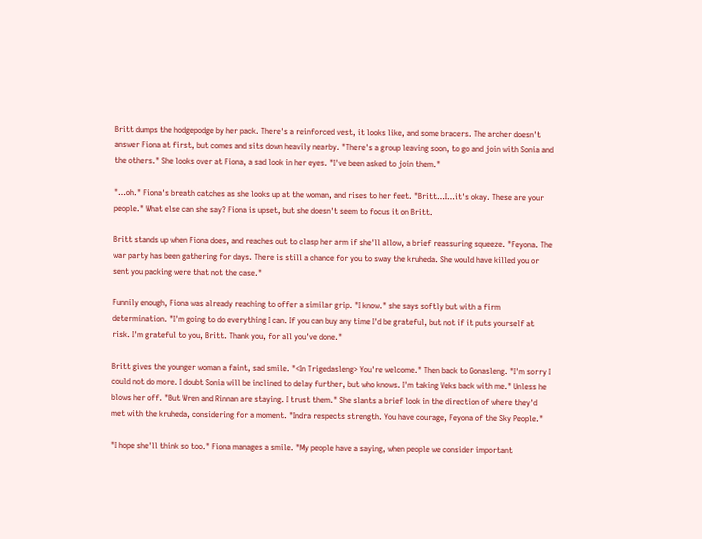Britt dumps the hodgepodge by her pack. There's a reinforced vest, it looks like, and some bracers. The archer doesn't answer Fiona at first, but comes and sits down heavily nearby. "There's a group leaving soon, to go and join with Sonia and the others." She looks over at Fiona, a sad look in her eyes. "I've been asked to join them."

"…oh." Fiona's breath catches as she looks up at the woman, and rises to her feet. "Britt…I…it's okay. These are your people." What else can she say? Fiona is upset, but she doesn't seem to focus it on Britt.

Britt stands up when Fiona does, and reaches out to clasp her arm if she'll allow, a brief reassuring squeeze. "Feyona. The war party has been gathering for days. There is still a chance for you to sway the kruheda. She would have killed you or sent you packing were that not the case."

Funnily enough, Fiona was already reaching to offer a similar grip. "I know." she says softly but with a firm determination. "I'm going to do everything I can. If you can buy any time I'd be grateful, but not if it puts yourself at risk. I'm grateful to you, Britt. Thank you, for all you've done."

Britt gives the younger woman a faint, sad smile. "<In Trigedasleng> You're welcome." Then back to Gonasleng. "I'm sorry I could not do more. I doubt Sonia will be inclined to delay further, but who knows. I'm taking Veks back with me." Unless he blows her off. "But Wren and Rinnan are staying. I trust them." She slants a brief look in the direction of where they'd met with the kruheda, considering for a moment. "Indra respects strength. You have courage, Feyona of the Sky People."

"I hope she'll think so too." Fiona manages a smile. "My people have a saying, when people we consider important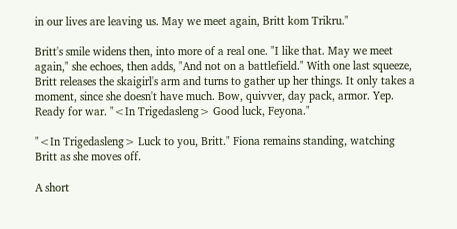in our lives are leaving us. May we meet again, Britt kom Trikru."

Britt's smile widens then, into more of a real one. "I like that. May we meet again," she echoes, then adds, "And not on a battlefield." With one last squeeze, Britt releases the skaigirl's arm and turns to gather up her things. It only takes a moment, since she doesn't have much. Bow, quivver, day pack, armor. Yep. Ready for war. "<In Trigedasleng> Good luck, Feyona."

"<In Trigedasleng> Luck to you, Britt." Fiona remains standing, watching Britt as she moves off.

A short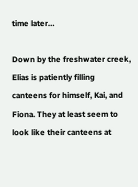time later…

Down by the freshwater creek, Elias is patiently filling canteens for himself, Kai, and Fiona. They at least seem to look like their canteens at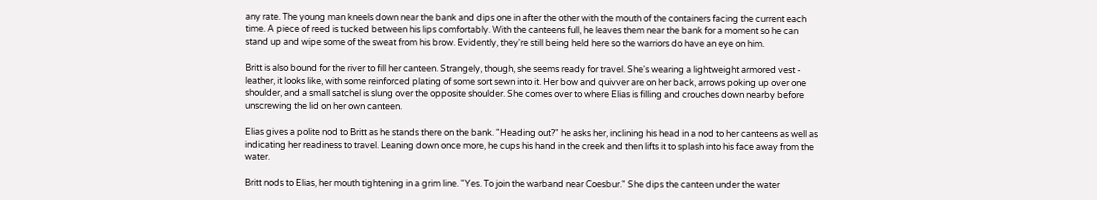any rate. The young man kneels down near the bank and dips one in after the other with the mouth of the containers facing the current each time. A piece of reed is tucked between his lips comfortably. With the canteens full, he leaves them near the bank for a moment so he can stand up and wipe some of the sweat from his brow. Evidently, they're still being held here so the warriors do have an eye on him.

Britt is also bound for the river to fill her canteen. Strangely, though, she seems ready for travel. She's wearing a lightweight armored vest - leather, it looks like, with some reinforced plating of some sort sewn into it. Her bow and quivver are on her back, arrows poking up over one shoulder, and a small satchel is slung over the opposite shoulder. She comes over to where Elias is filling and crouches down nearby before unscrewing the lid on her own canteen.

Elias gives a polite nod to Britt as he stands there on the bank. "Heading out?" he asks her, inclining his head in a nod to her canteens as well as indicating her readiness to travel. Leaning down once more, he cups his hand in the creek and then lifts it to splash into his face away from the water.

Britt nods to Elias, her mouth tightening in a grim line. "Yes. To join the warband near Coesbur." She dips the canteen under the water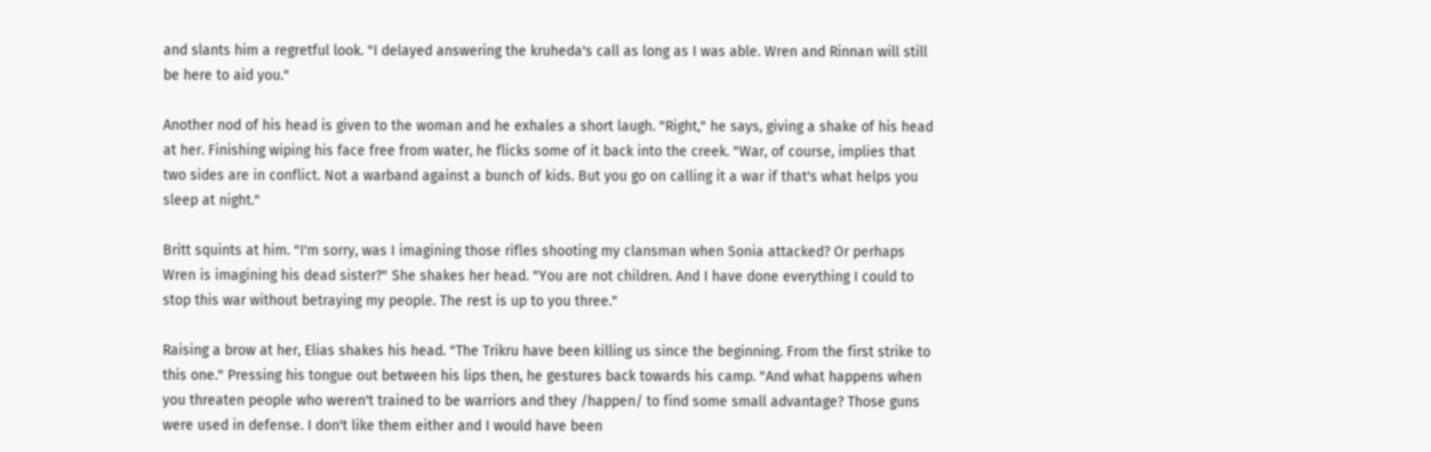and slants him a regretful look. "I delayed answering the kruheda's call as long as I was able. Wren and Rinnan will still be here to aid you."

Another nod of his head is given to the woman and he exhales a short laugh. "Right," he says, giving a shake of his head at her. Finishing wiping his face free from water, he flicks some of it back into the creek. "War, of course, implies that two sides are in conflict. Not a warband against a bunch of kids. But you go on calling it a war if that's what helps you sleep at night."

Britt squints at him. "I'm sorry, was I imagining those rifles shooting my clansman when Sonia attacked? Or perhaps Wren is imagining his dead sister?" She shakes her head. "You are not children. And I have done everything I could to stop this war without betraying my people. The rest is up to you three."

Raising a brow at her, Elias shakes his head. "The Trikru have been killing us since the beginning. From the first strike to this one." Pressing his tongue out between his lips then, he gestures back towards his camp. "And what happens when you threaten people who weren't trained to be warriors and they /happen/ to find some small advantage? Those guns were used in defense. I don't like them either and I would have been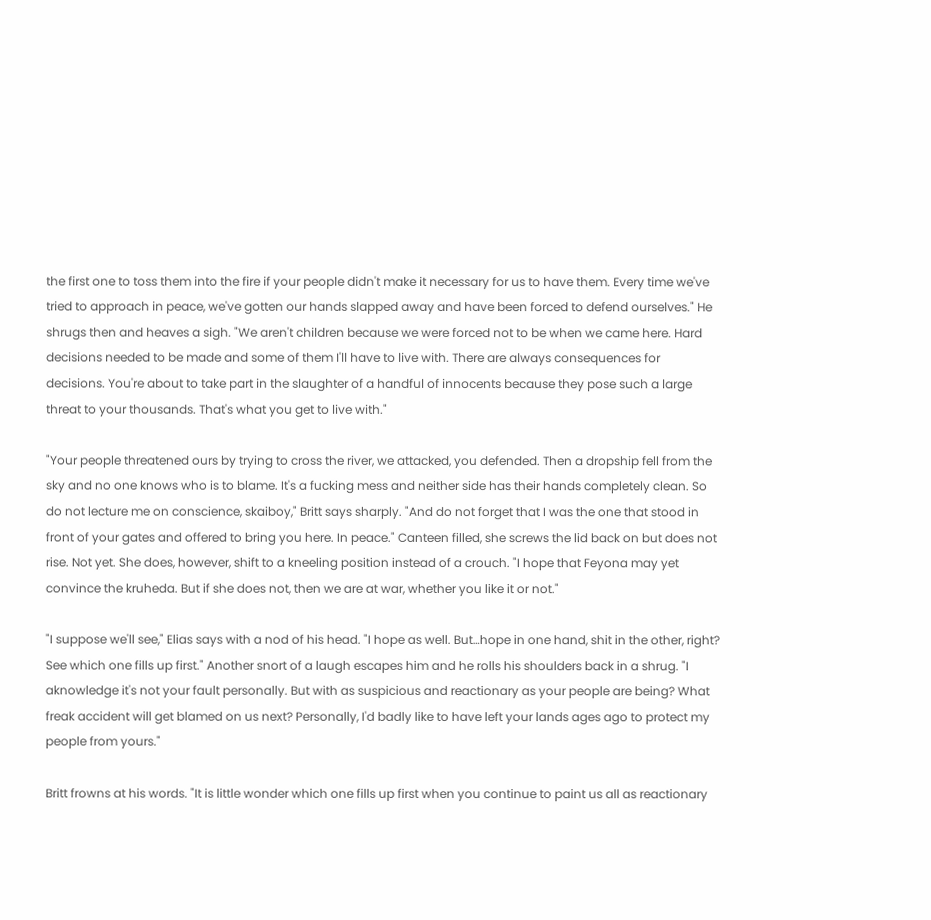the first one to toss them into the fire if your people didn't make it necessary for us to have them. Every time we've tried to approach in peace, we've gotten our hands slapped away and have been forced to defend ourselves." He shrugs then and heaves a sigh. "We aren't children because we were forced not to be when we came here. Hard decisions needed to be made and some of them I'll have to live with. There are always consequences for decisions. You're about to take part in the slaughter of a handful of innocents because they pose such a large threat to your thousands. That's what you get to live with."

"Your people threatened ours by trying to cross the river, we attacked, you defended. Then a dropship fell from the sky and no one knows who is to blame. It's a fucking mess and neither side has their hands completely clean. So do not lecture me on conscience, skaiboy," Britt says sharply. "And do not forget that I was the one that stood in front of your gates and offered to bring you here. In peace." Canteen filled, she screws the lid back on but does not rise. Not yet. She does, however, shift to a kneeling position instead of a crouch. "I hope that Feyona may yet convince the kruheda. But if she does not, then we are at war, whether you like it or not."

"I suppose we'll see," Elias says with a nod of his head. "I hope as well. But…hope in one hand, shit in the other, right? See which one fills up first." Another snort of a laugh escapes him and he rolls his shoulders back in a shrug. "I aknowledge it's not your fault personally. But with as suspicious and reactionary as your people are being? What freak accident will get blamed on us next? Personally, I'd badly like to have left your lands ages ago to protect my people from yours."

Britt frowns at his words. "It is little wonder which one fills up first when you continue to paint us all as reactionary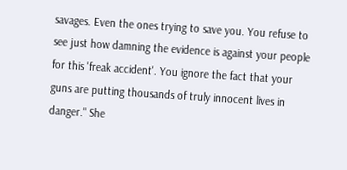savages. Even the ones trying to save you. You refuse to see just how damning the evidence is against your people for this 'freak accident'. You ignore the fact that your guns are putting thousands of truly innocent lives in danger." She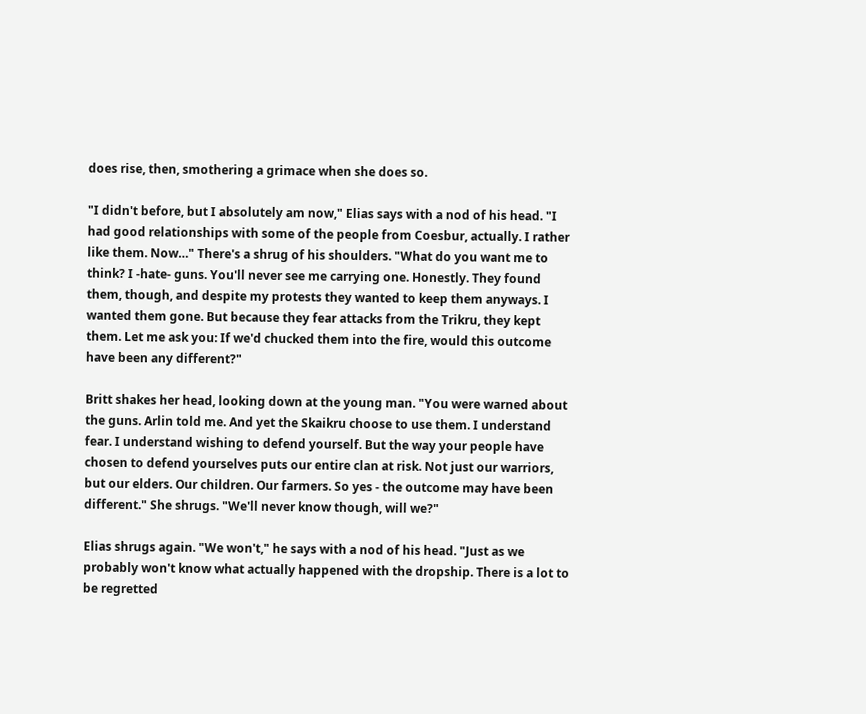does rise, then, smothering a grimace when she does so.

"I didn't before, but I absolutely am now," Elias says with a nod of his head. "I had good relationships with some of the people from Coesbur, actually. I rather like them. Now…" There's a shrug of his shoulders. "What do you want me to think? I -hate- guns. You'll never see me carrying one. Honestly. They found them, though, and despite my protests they wanted to keep them anyways. I wanted them gone. But because they fear attacks from the Trikru, they kept them. Let me ask you: If we'd chucked them into the fire, would this outcome have been any different?"

Britt shakes her head, looking down at the young man. "You were warned about the guns. Arlin told me. And yet the Skaikru choose to use them. I understand fear. I understand wishing to defend yourself. But the way your people have chosen to defend yourselves puts our entire clan at risk. Not just our warriors, but our elders. Our children. Our farmers. So yes - the outcome may have been different." She shrugs. "We'll never know though, will we?"

Elias shrugs again. "We won't," he says with a nod of his head. "Just as we probably won't know what actually happened with the dropship. There is a lot to be regretted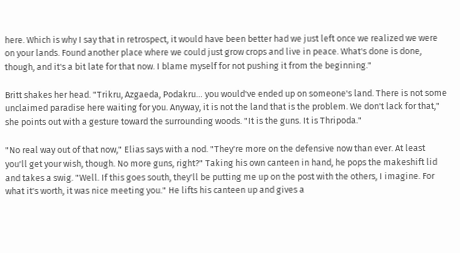here. Which is why I say that in retrospect, it would have been better had we just left once we realized we were on your lands. Found another place where we could just grow crops and live in peace. What's done is done, though, and it's a bit late for that now. I blame myself for not pushing it from the beginning."

Britt shakes her head. "Trikru, Azgaeda, Podakru… you would've ended up on someone's land. There is not some unclaimed paradise here waiting for you. Anyway, it is not the land that is the problem. We don't lack for that," she points out with a gesture toward the surrounding woods. "It is the guns. It is Thripoda."

"No real way out of that now," Elias says with a nod. "They're more on the defensive now than ever. At least you'll get your wish, though. No more guns, right?" Taking his own canteen in hand, he pops the makeshift lid and takes a swig. "Well. If this goes south, they'll be putting me up on the post with the others, I imagine. For what it's worth, it was nice meeting you." He lifts his canteen up and gives a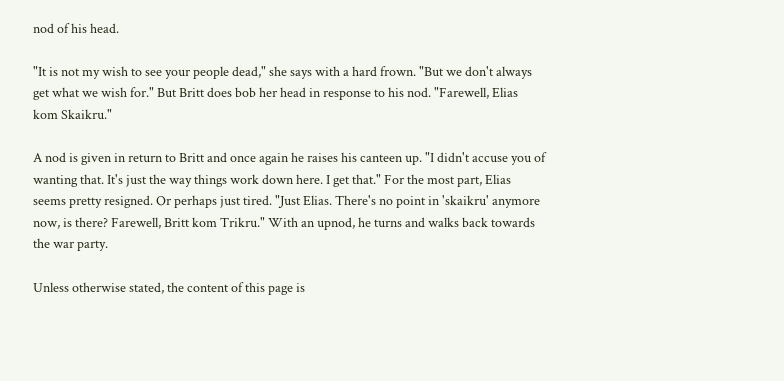nod of his head.

"It is not my wish to see your people dead," she says with a hard frown. "But we don't always get what we wish for." But Britt does bob her head in response to his nod. "Farewell, Elias kom Skaikru."

A nod is given in return to Britt and once again he raises his canteen up. "I didn't accuse you of wanting that. It's just the way things work down here. I get that." For the most part, Elias seems pretty resigned. Or perhaps just tired. "Just Elias. There's no point in 'skaikru' anymore now, is there? Farewell, Britt kom Trikru." With an upnod, he turns and walks back towards the war party.

Unless otherwise stated, the content of this page is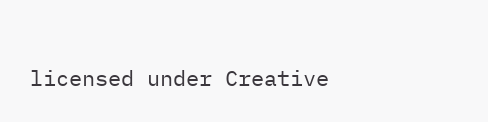licensed under Creative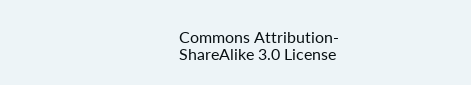Commons Attribution-ShareAlike 3.0 License